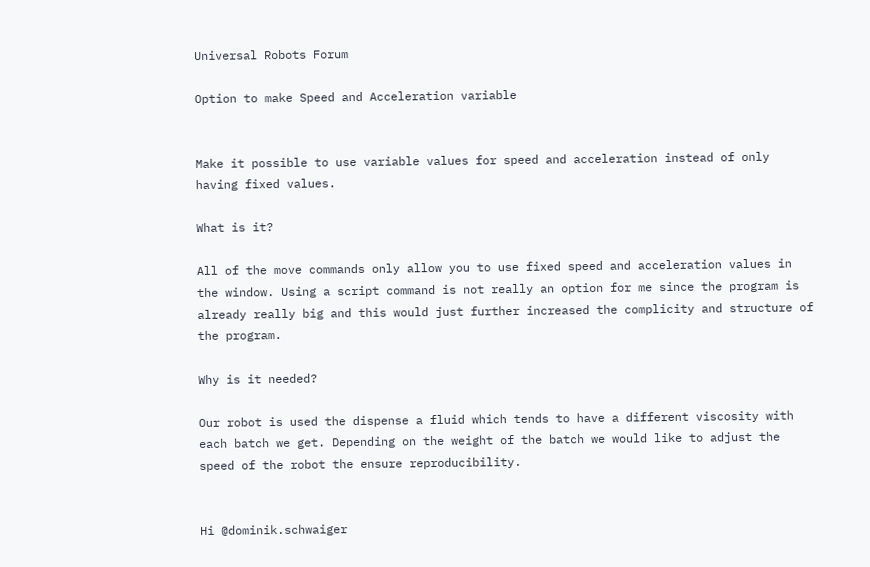Universal Robots Forum

Option to make Speed and Acceleration variable


Make it possible to use variable values for speed and acceleration instead of only having fixed values.

What is it?

All of the move commands only allow you to use fixed speed and acceleration values in the window. Using a script command is not really an option for me since the program is already really big and this would just further increased the complicity and structure of the program.

Why is it needed?

Our robot is used the dispense a fluid which tends to have a different viscosity with each batch we get. Depending on the weight of the batch we would like to adjust the speed of the robot the ensure reproducibility.


Hi @dominik.schwaiger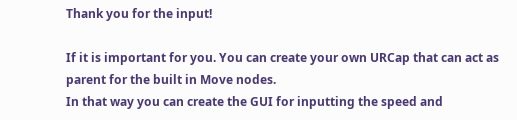Thank you for the input!

If it is important for you. You can create your own URCap that can act as parent for the built in Move nodes.
In that way you can create the GUI for inputting the speed and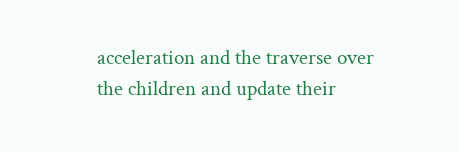acceleration and the traverse over the children and update their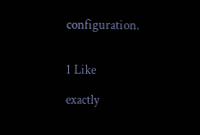configuration.


1 Like

exactly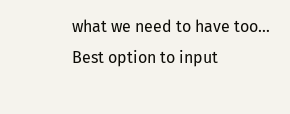what we need to have too…
Best option to input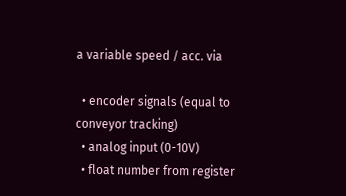a variable speed / acc. via

  • encoder signals (equal to conveyor tracking)
  • analog input (0-10V)
  • float number from register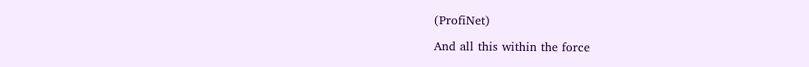(ProfiNet)

And all this within the force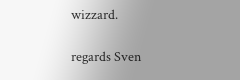wizzard.

regards Sven